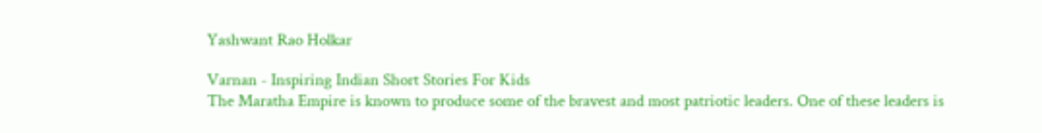Yashwant Rao Holkar

Varnan - Inspiring Indian Short Stories For Kids
The Maratha Empire is known to produce some of the bravest and most patriotic leaders. One of these leaders is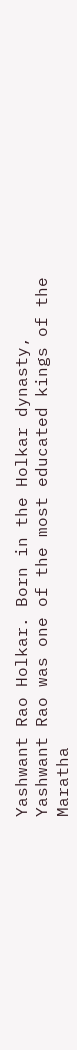Yashwant Rao Holkar. Born in the Holkar dynasty, Yashwant Rao was one of the most educated kings of the Maratha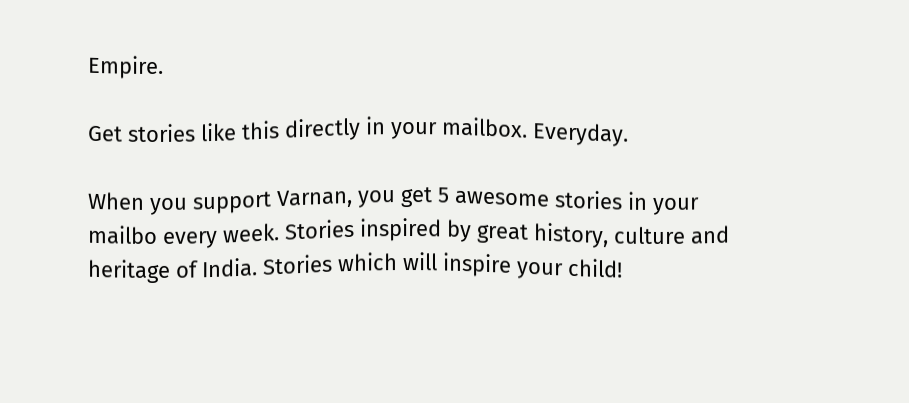Empire.

Get stories like this directly in your mailbox. Everyday.

When you support Varnan, you get 5 awesome stories in your mailbo every week. Stories inspired by great history, culture and heritage of India. Stories which will inspire your child!